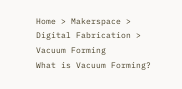Home > Makerspace > Digital Fabrication > Vacuum Forming
What is Vacuum Forming?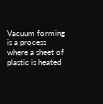Vacuum forming is a process where a sheet of plastic is heated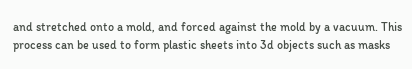and stretched onto a mold, and forced against the mold by a vacuum. This process can be used to form plastic sheets into 3d objects such as masks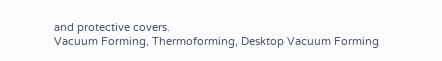and protective covers.
Vacuum Forming, Thermoforming, Desktop Vacuum Forming